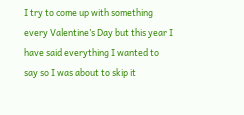I try to come up with something every Valentine’s Day but this year I have said everything I wanted to say so I was about to skip it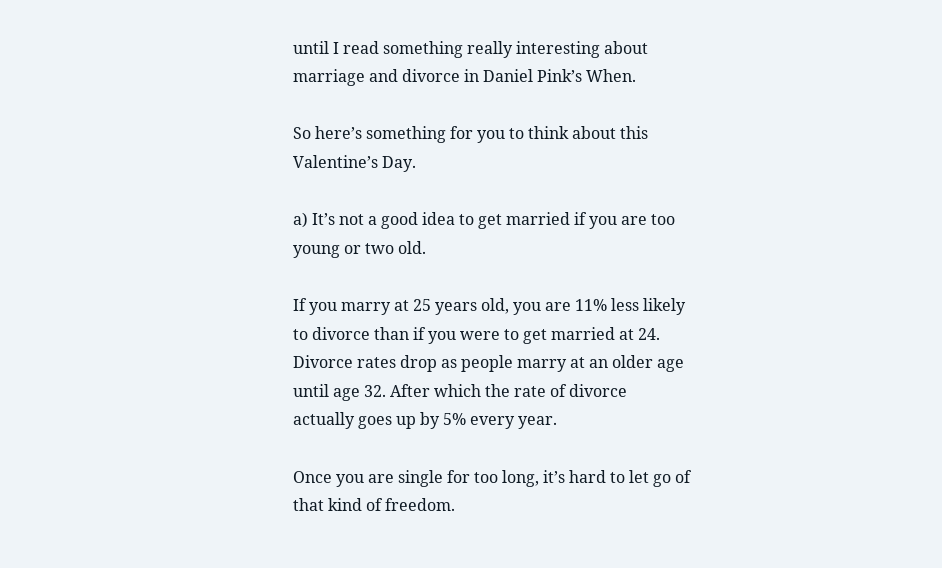until I read something really interesting about marriage and divorce in Daniel Pink’s When.

So here’s something for you to think about this Valentine’s Day.

a) It’s not a good idea to get married if you are too young or two old.

If you marry at 25 years old, you are 11% less likely to divorce than if you were to get married at 24. Divorce rates drop as people marry at an older age until age 32. After which the rate of divorce actually goes up by 5% every year.

Once you are single for too long, it’s hard to let go of that kind of freedom.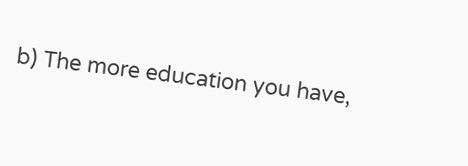b) The more education you have,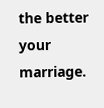the better your marriage.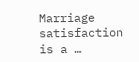Marriage satisfaction is a …